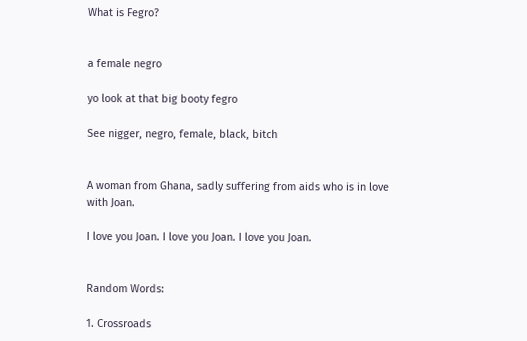What is Fegro?


a female negro

yo look at that big booty fegro

See nigger, negro, female, black, bitch


A woman from Ghana, sadly suffering from aids who is in love with Joan.

I love you Joan. I love you Joan. I love you Joan.


Random Words:

1. Crossroads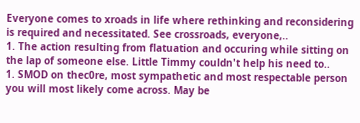Everyone comes to xroads in life where rethinking and reconsidering is required and necessitated. See crossroads, everyone,..
1. The action resulting from flatuation and occuring while sitting on the lap of someone else. Little Timmy couldn't help his need to..
1. SMOD on thec0re, most sympathetic and most respectable person you will most likely come across. May be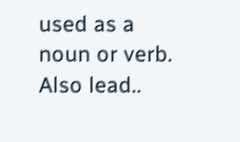used as a noun or verb. Also lead..